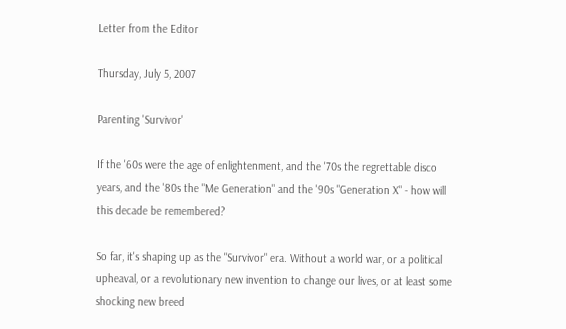Letter from the Editor

Thursday, July 5, 2007

Parenting 'Survivor'

If the '60s were the age of enlightenment, and the '70s the regrettable disco years, and the '80s the "Me Generation" and the '90s "Generation X" - how will this decade be remembered?

So far, it's shaping up as the "Survivor" era. Without a world war, or a political upheaval, or a revolutionary new invention to change our lives, or at least some shocking new breed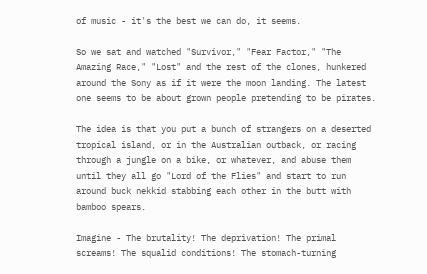of music - it's the best we can do, it seems.

So we sat and watched "Survivor," "Fear Factor," "The Amazing Race," "Lost" and the rest of the clones, hunkered around the Sony as if it were the moon landing. The latest one seems to be about grown people pretending to be pirates.

The idea is that you put a bunch of strangers on a deserted tropical island, or in the Australian outback, or racing through a jungle on a bike, or whatever, and abuse them until they all go "Lord of the Flies" and start to run around buck nekkid stabbing each other in the butt with bamboo spears.

Imagine - The brutality! The deprivation! The primal screams! The squalid conditions! The stomach-turning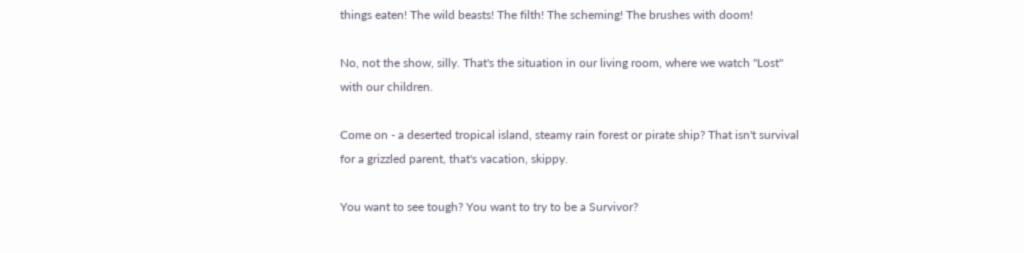things eaten! The wild beasts! The filth! The scheming! The brushes with doom!

No, not the show, silly. That's the situation in our living room, where we watch "Lost" with our children.

Come on - a deserted tropical island, steamy rain forest or pirate ship? That isn't survival for a grizzled parent, that's vacation, skippy.

You want to see tough? You want to try to be a Survivor?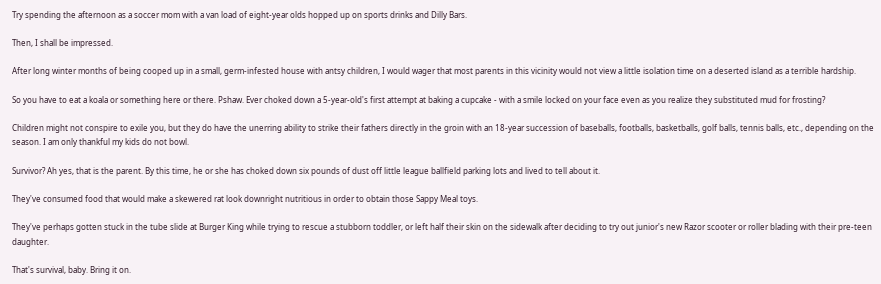Try spending the afternoon as a soccer mom with a van load of eight-year olds hopped up on sports drinks and Dilly Bars.

Then, I shall be impressed.

After long winter months of being cooped up in a small, germ-infested house with antsy children, I would wager that most parents in this vicinity would not view a little isolation time on a deserted island as a terrible hardship.

So you have to eat a koala or something here or there. Pshaw. Ever choked down a 5-year-old's first attempt at baking a cupcake - with a smile locked on your face even as you realize they substituted mud for frosting?

Children might not conspire to exile you, but they do have the unerring ability to strike their fathers directly in the groin with an 18-year succession of baseballs, footballs, basketballs, golf balls, tennis balls, etc., depending on the season. I am only thankful my kids do not bowl.

Survivor? Ah yes, that is the parent. By this time, he or she has choked down six pounds of dust off little league ballfield parking lots and lived to tell about it.

They've consumed food that would make a skewered rat look downright nutritious in order to obtain those Sappy Meal toys.

They've perhaps gotten stuck in the tube slide at Burger King while trying to rescue a stubborn toddler, or left half their skin on the sidewalk after deciding to try out junior's new Razor scooter or roller blading with their pre-teen daughter.

That's survival, baby. Bring it on.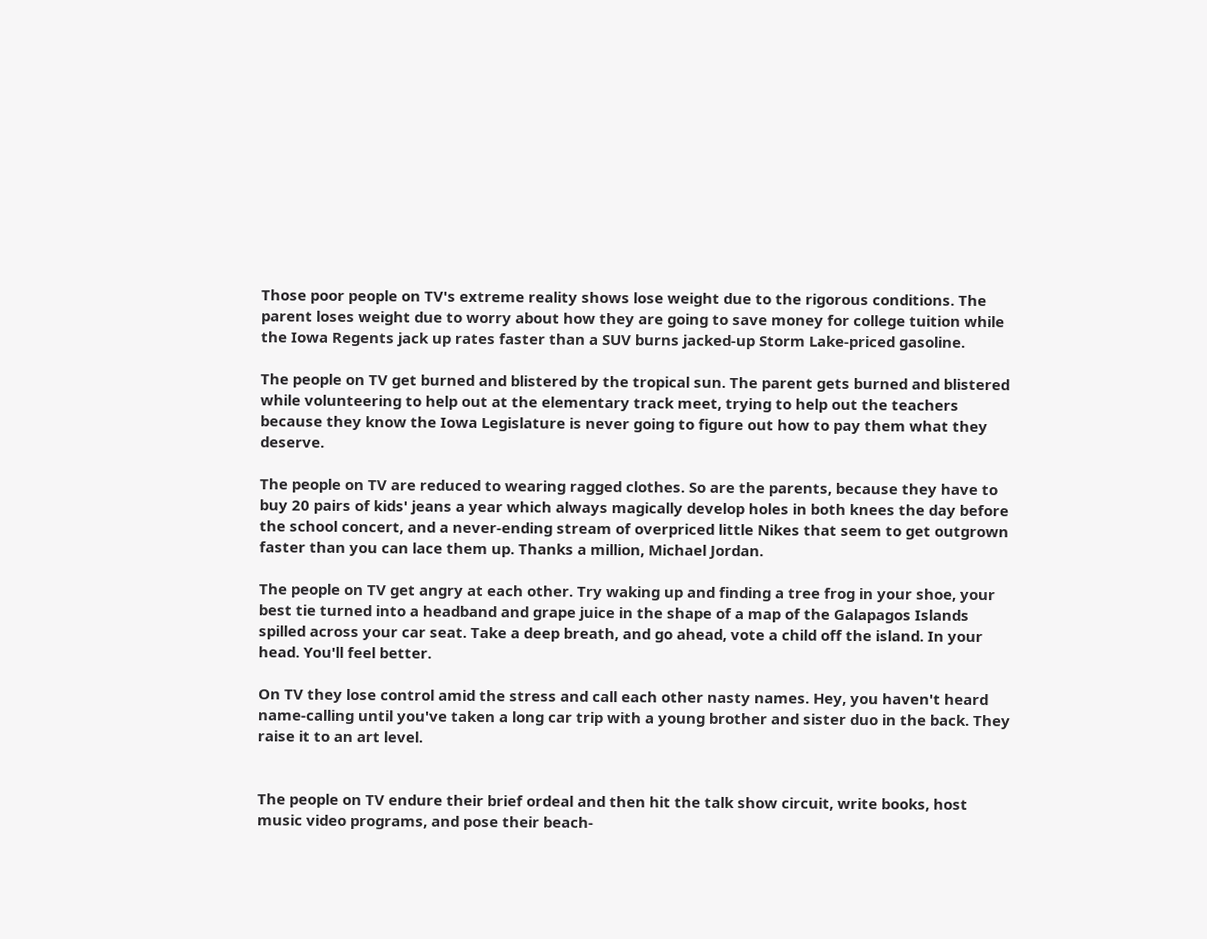Those poor people on TV's extreme reality shows lose weight due to the rigorous conditions. The parent loses weight due to worry about how they are going to save money for college tuition while the Iowa Regents jack up rates faster than a SUV burns jacked-up Storm Lake-priced gasoline.

The people on TV get burned and blistered by the tropical sun. The parent gets burned and blistered while volunteering to help out at the elementary track meet, trying to help out the teachers because they know the Iowa Legislature is never going to figure out how to pay them what they deserve.

The people on TV are reduced to wearing ragged clothes. So are the parents, because they have to buy 20 pairs of kids' jeans a year which always magically develop holes in both knees the day before the school concert, and a never-ending stream of overpriced little Nikes that seem to get outgrown faster than you can lace them up. Thanks a million, Michael Jordan.

The people on TV get angry at each other. Try waking up and finding a tree frog in your shoe, your best tie turned into a headband and grape juice in the shape of a map of the Galapagos Islands spilled across your car seat. Take a deep breath, and go ahead, vote a child off the island. In your head. You'll feel better.

On TV they lose control amid the stress and call each other nasty names. Hey, you haven't heard name-calling until you've taken a long car trip with a young brother and sister duo in the back. They raise it to an art level.


The people on TV endure their brief ordeal and then hit the talk show circuit, write books, host music video programs, and pose their beach-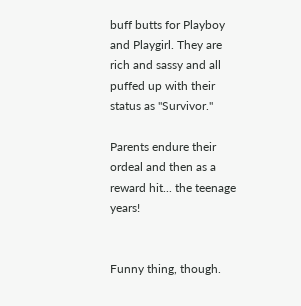buff butts for Playboy and Playgirl. They are rich and sassy and all puffed up with their status as "Survivor."

Parents endure their ordeal and then as a reward hit... the teenage years!


Funny thing, though.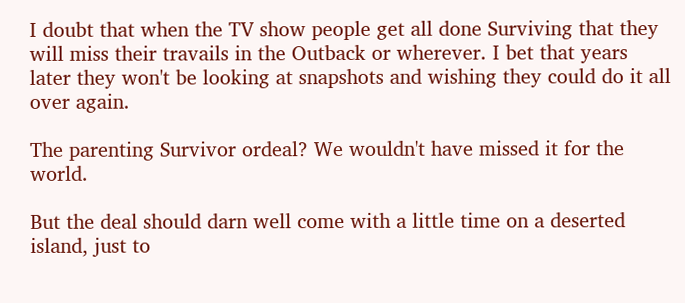I doubt that when the TV show people get all done Surviving that they will miss their travails in the Outback or wherever. I bet that years later they won't be looking at snapshots and wishing they could do it all over again.

The parenting Survivor ordeal? We wouldn't have missed it for the world.

But the deal should darn well come with a little time on a deserted island, just to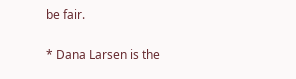be fair.

* Dana Larsen is the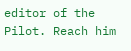editor of the Pilot. Reach him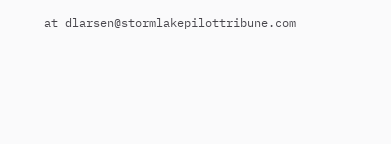at dlarsen@stormlakepilottribune.com